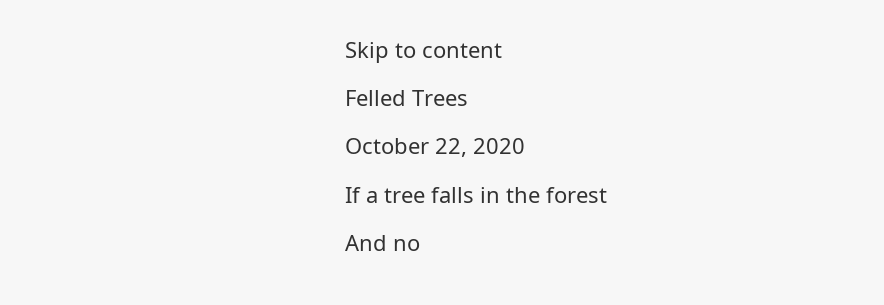Skip to content

Felled Trees

October 22, 2020

If a tree falls in the forest

And no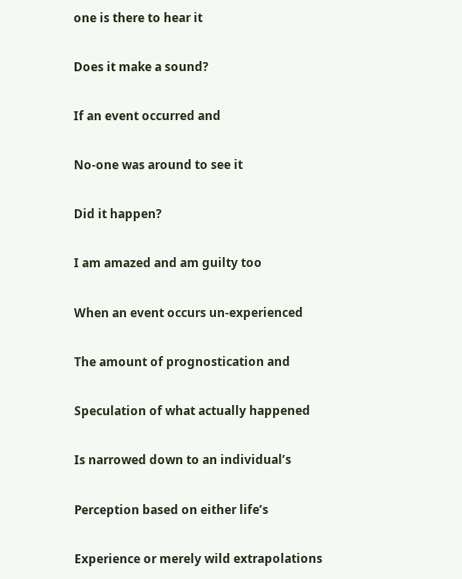one is there to hear it

Does it make a sound?

If an event occurred and

No-one was around to see it

Did it happen?

I am amazed and am guilty too

When an event occurs un-experienced

The amount of prognostication and

Speculation of what actually happened

Is narrowed down to an individual’s

Perception based on either life’s

Experience or merely wild extrapolations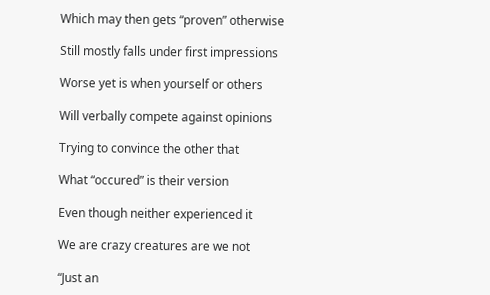Which may then gets “proven” otherwise

Still mostly falls under first impressions

Worse yet is when yourself or others

Will verbally compete against opinions

Trying to convince the other that

What “occured” is their version

Even though neither experienced it

We are crazy creatures are we not

“Just an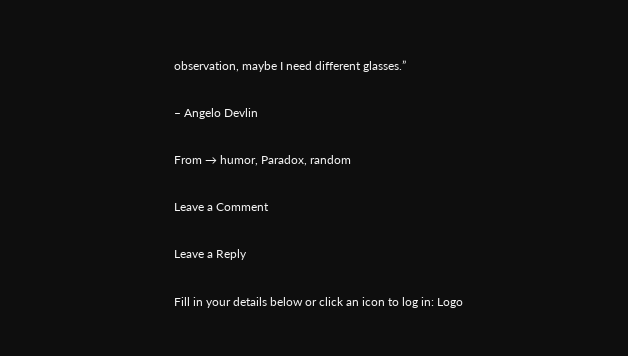observation, maybe I need different glasses.”

– Angelo Devlin

From → humor, Paradox, random

Leave a Comment

Leave a Reply

Fill in your details below or click an icon to log in: Logo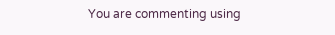You are commenting using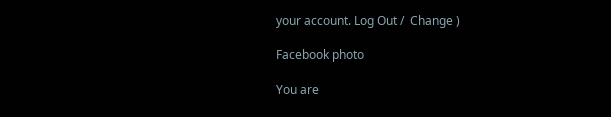your account. Log Out /  Change )

Facebook photo

You are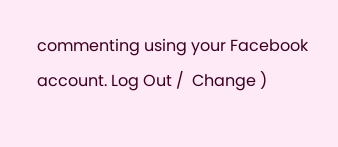commenting using your Facebook account. Log Out /  Change )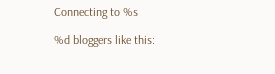Connecting to %s

%d bloggers like this: